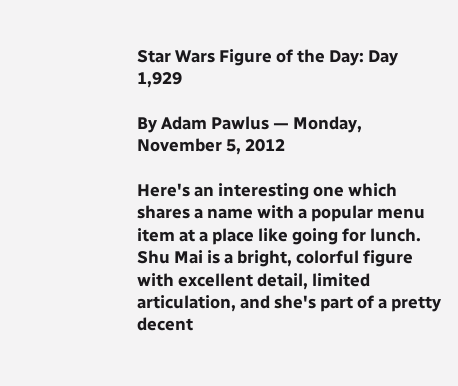Star Wars Figure of the Day: Day 1,929

By Adam Pawlus — Monday, November 5, 2012

Here's an interesting one which shares a name with a popular menu item at a place like going for lunch.  Shu Mai is a bright, colorful figure with excellent detail, limited articulation, and she's part of a pretty decent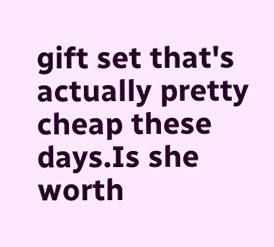gift set that's actually pretty cheap these days.Is she worth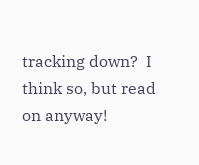tracking down?  I think so, but read on anyway!